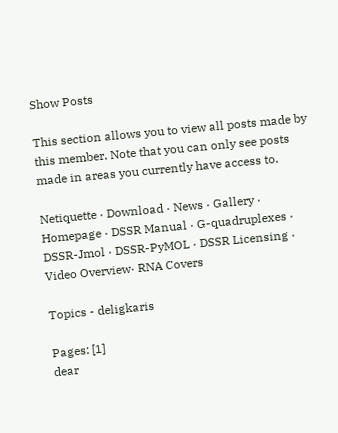Show Posts

This section allows you to view all posts made by this member. Note that you can only see posts made in areas you currently have access to.

Netiquette · Download · News · Gallery · Homepage · DSSR Manual · G-quadruplexes · DSSR-Jmol · DSSR-PyMOL · DSSR Licensing · Video Overview· RNA Covers

Topics - deligkaris

Pages: [1]
dear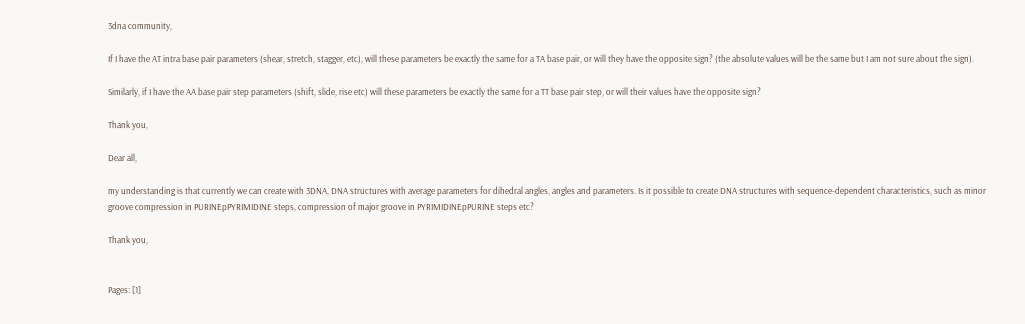3dna community,

If I have the AT intra base pair parameters (shear, stretch, stagger, etc), will these parameters be exactly the same for a TA base pair, or will they have the opposite sign? (the absolute values will be the same but I am not sure about the sign).

Similarly, if I have the AA base pair step parameters (shift, slide, rise etc) will these parameters be exactly the same for a TT base pair step, or will their values have the opposite sign?

Thank you,

Dear all,

my understanding is that currently we can create with 3DNA, DNA structures with average parameters for dihedral angles, angles and parameters. Is it possible to create DNA structures with sequence-dependent characteristics, such as minor groove compression in PURINEpPYRIMIDINE steps, compression of major groove in PYRIMIDINEpPURINE steps etc?

Thank you,


Pages: [1]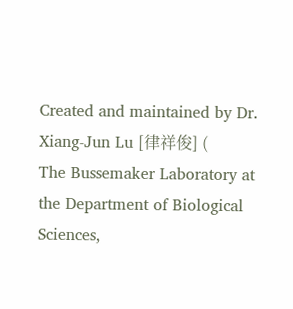Created and maintained by Dr. Xiang-Jun Lu [律祥俊] (
The Bussemaker Laboratory at the Department of Biological Sciences,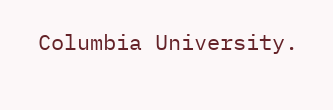Columbia University.